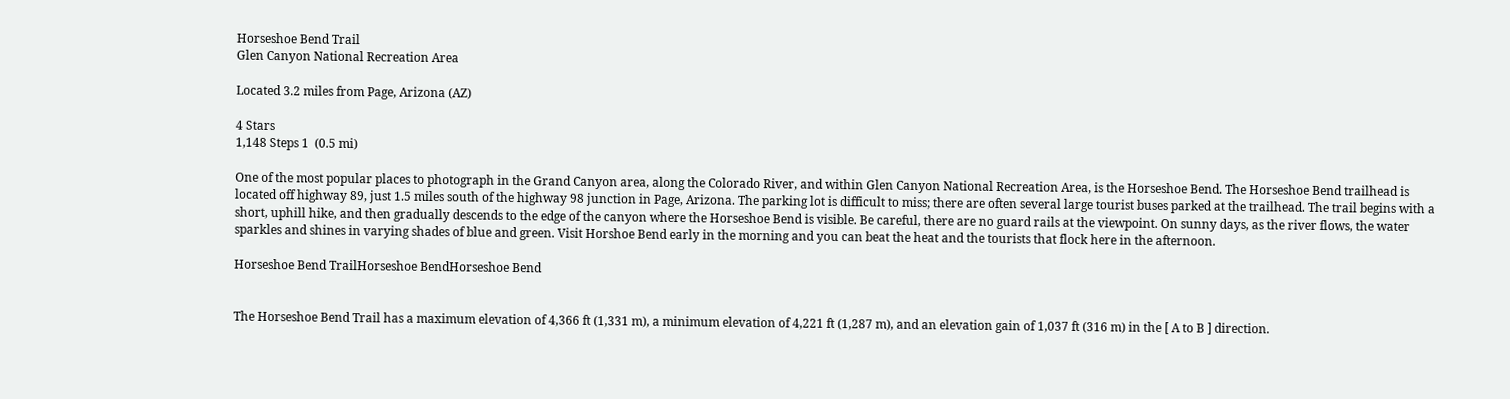Horseshoe Bend Trail
Glen Canyon National Recreation Area

Located 3.2 miles from Page, Arizona (AZ)

4 Stars
1,148 Steps 1  (0.5 mi)

One of the most popular places to photograph in the Grand Canyon area, along the Colorado River, and within Glen Canyon National Recreation Area, is the Horseshoe Bend. The Horseshoe Bend trailhead is located off highway 89, just 1.5 miles south of the highway 98 junction in Page, Arizona. The parking lot is difficult to miss; there are often several large tourist buses parked at the trailhead. The trail begins with a short, uphill hike, and then gradually descends to the edge of the canyon where the Horseshoe Bend is visible. Be careful, there are no guard rails at the viewpoint. On sunny days, as the river flows, the water sparkles and shines in varying shades of blue and green. Visit Horshoe Bend early in the morning and you can beat the heat and the tourists that flock here in the afternoon.

Horseshoe Bend TrailHorseshoe BendHorseshoe Bend


The Horseshoe Bend Trail has a maximum elevation of 4,366 ft (1,331 m), a minimum elevation of 4,221 ft (1,287 m), and an elevation gain of 1,037 ft (316 m) in the [ A to B ] direction.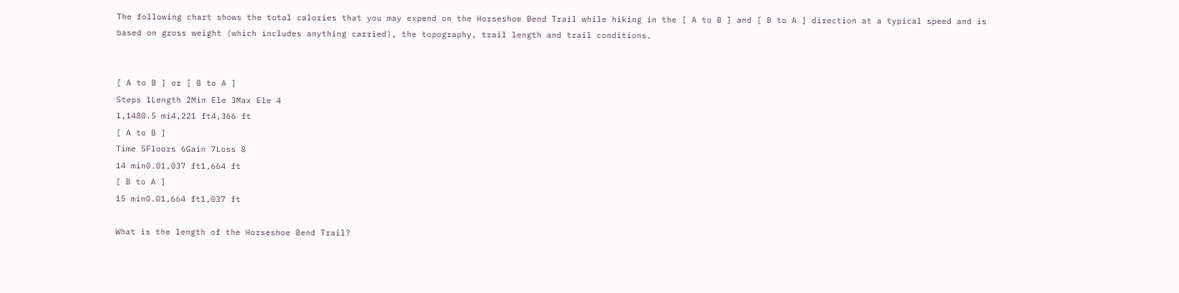The following chart shows the total calories that you may expend on the Horseshoe Bend Trail while hiking in the [ A to B ] and [ B to A ] direction at a typical speed and is based on gross weight (which includes anything carried), the topography, trail length and trail conditions.


[ A to B ] or [ B to A ]
Steps 1Length 2Min Ele 3Max Ele 4
1,1480.5 mi4,221 ft4,366 ft
[ A to B ]
Time 5Floors 6Gain 7Loss 8
14 min0.01,037 ft1,664 ft
[ B to A ]
15 min0.01,664 ft1,037 ft

What is the length of the Horseshoe Bend Trail?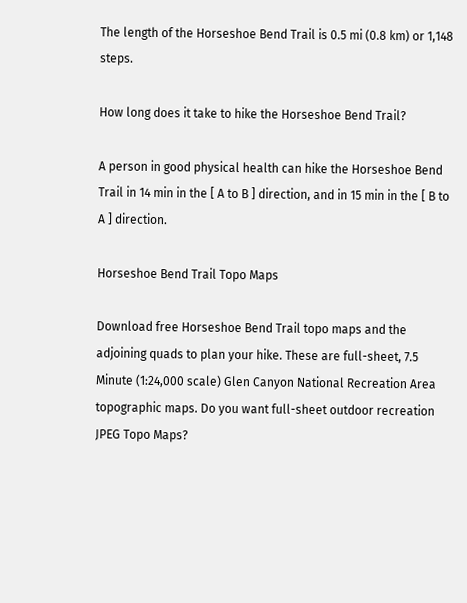The length of the Horseshoe Bend Trail is 0.5 mi (0.8 km) or 1,148 steps.

How long does it take to hike the Horseshoe Bend Trail?

A person in good physical health can hike the Horseshoe Bend Trail in 14 min in the [ A to B ] direction, and in 15 min in the [ B to A ] direction.

Horseshoe Bend Trail Topo Maps

Download free Horseshoe Bend Trail topo maps and the adjoining quads to plan your hike. These are full-sheet, 7.5 Minute (1:24,000 scale) Glen Canyon National Recreation Area topographic maps. Do you want full-sheet outdoor recreation JPEG Topo Maps?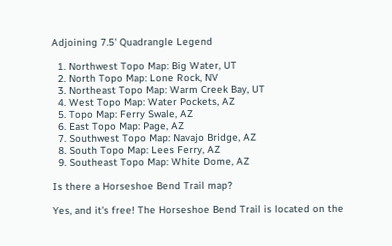Adjoining 7.5' Quadrangle Legend

  1. Northwest Topo Map: Big Water, UT
  2. North Topo Map: Lone Rock, NV
  3. Northeast Topo Map: Warm Creek Bay, UT
  4. West Topo Map: Water Pockets, AZ
  5. Topo Map: Ferry Swale, AZ
  6. East Topo Map: Page, AZ
  7. Southwest Topo Map: Navajo Bridge, AZ
  8. South Topo Map: Lees Ferry, AZ
  9. Southeast Topo Map: White Dome, AZ

Is there a Horseshoe Bend Trail map?

Yes, and it's free! The Horseshoe Bend Trail is located on the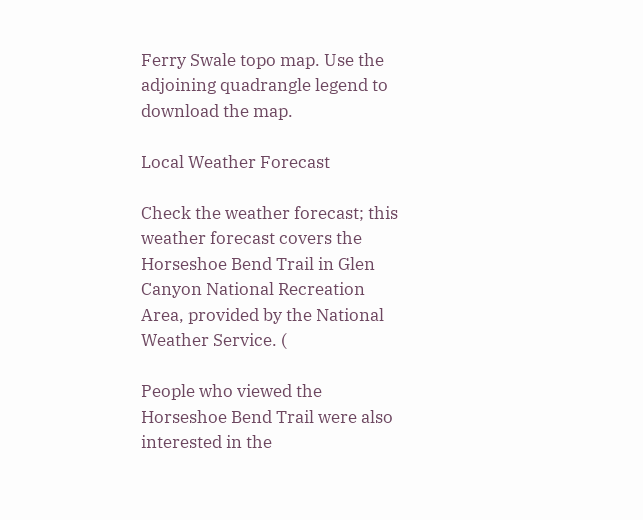Ferry Swale topo map. Use the adjoining quadrangle legend to download the map.

Local Weather Forecast

Check the weather forecast; this weather forecast covers the Horseshoe Bend Trail in Glen Canyon National Recreation Area, provided by the National Weather Service. (

People who viewed the Horseshoe Bend Trail were also interested in the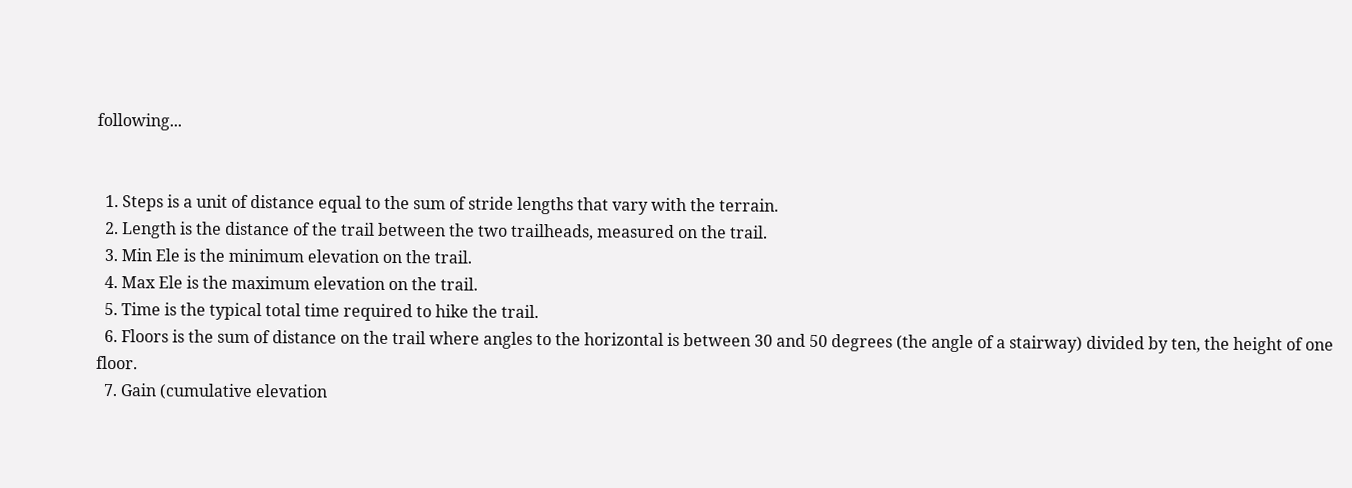following...


  1. Steps is a unit of distance equal to the sum of stride lengths that vary with the terrain.
  2. Length is the distance of the trail between the two trailheads, measured on the trail.
  3. Min Ele is the minimum elevation on the trail.
  4. Max Ele is the maximum elevation on the trail.
  5. Time is the typical total time required to hike the trail.
  6. Floors is the sum of distance on the trail where angles to the horizontal is between 30 and 50 degrees (the angle of a stairway) divided by ten, the height of one floor.
  7. Gain (cumulative elevation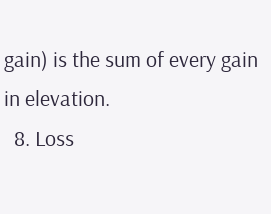gain) is the sum of every gain in elevation.
  8. Loss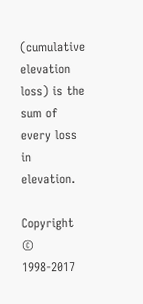(cumulative elevation loss) is the sum of every loss in elevation.

Copyright © 1998-2017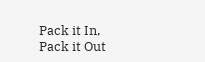Pack it In, Pack it Out